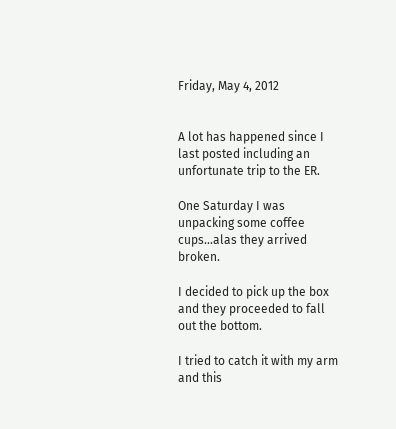Friday, May 4, 2012


A lot has happened since I last posted including an unfortunate trip to the ER.

One Saturday I was unpacking some coffee cups...alas they arrived broken.

I decided to pick up the box and they proceeded to fall out the bottom.

I tried to catch it with my arm and this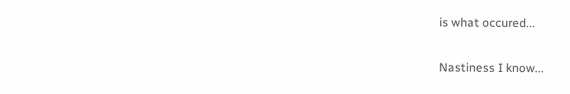is what occured...

Nastiness I know...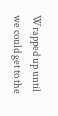Wrapped up until we could get to the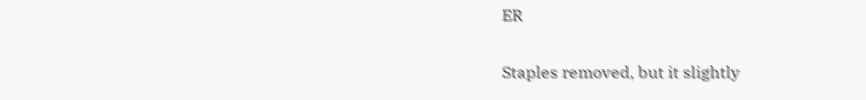ER


Staples removed, but it slightly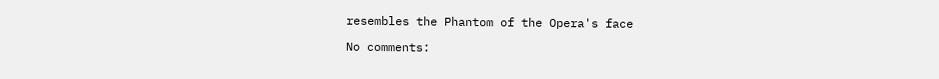resembles the Phantom of the Opera's face

No comments: